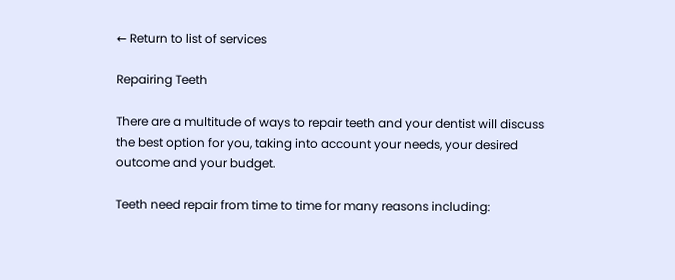← Return to list of services

Repairing Teeth

There are a multitude of ways to repair teeth and your dentist will discuss the best option for you, taking into account your needs, your desired outcome and your budget.

Teeth need repair from time to time for many reasons including: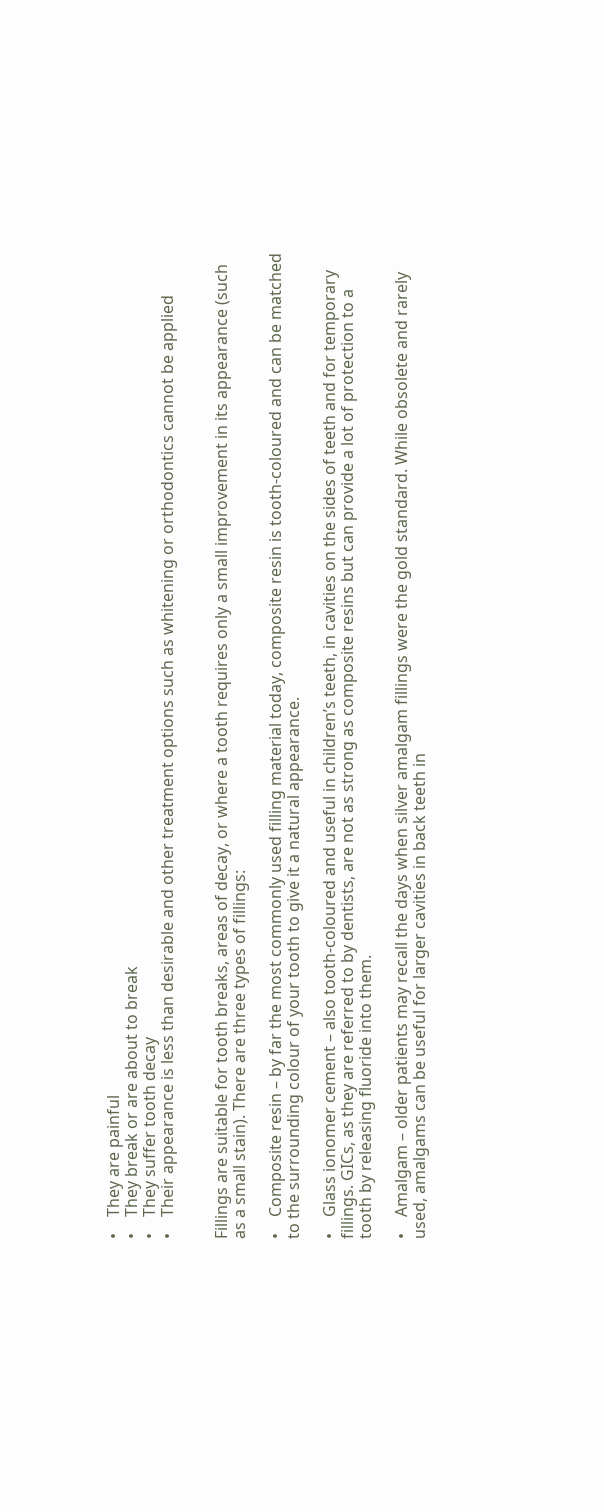•    They are painful
•    They break or are about to break
•    They suffer tooth decay
•    Their appearance is less than desirable and other treatment options such as whitening or orthodontics cannot be applied


Fillings are suitable for tooth breaks, areas of decay, or where a tooth requires only a small improvement in its appearance (such as a small stain). There are three types of fillings:

•    Composite resin – by far the most commonly used filling material today, composite resin is tooth-coloured and can be matched to the surrounding colour of your tooth to give it a natural appearance.

•    Glass ionomer cement – also tooth-coloured and useful in children’s teeth, in cavities on the sides of teeth and for temporary fillings. GICs, as they are referred to by dentists, are not as strong as composite resins but can provide a lot of protection to a tooth by releasing fluoride into them.

•    Amalgam – older patients may recall the days when silver amalgam fillings were the gold standard. While obsolete and rarely used, amalgams can be useful for larger cavities in back teeth in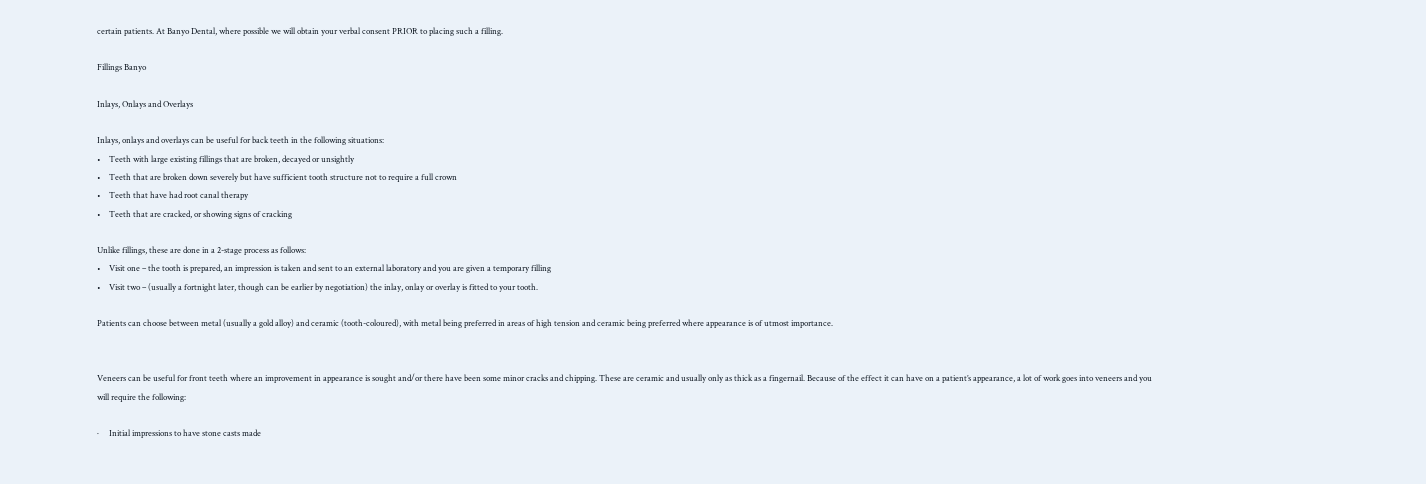certain patients. At Banyo Dental, where possible we will obtain your verbal consent PRIOR to placing such a filling.

Fillings Banyo

Inlays, Onlays and Overlays

Inlays, onlays and overlays can be useful for back teeth in the following situations:
•    Teeth with large existing fillings that are broken, decayed or unsightly
•    Teeth that are broken down severely but have sufficient tooth structure not to require a full crown
•    Teeth that have had root canal therapy
•    Teeth that are cracked, or showing signs of cracking

Unlike fillings, these are done in a 2-stage process as follows:
•    Visit one – the tooth is prepared, an impression is taken and sent to an external laboratory and you are given a temporary filling
•    Visit two – (usually a fortnight later, though can be earlier by negotiation) the inlay, onlay or overlay is fitted to your tooth.

Patients can choose between metal (usually a gold alloy) and ceramic (tooth-coloured), with metal being preferred in areas of high tension and ceramic being preferred where appearance is of utmost importance.


Veneers can be useful for front teeth where an improvement in appearance is sought and/or there have been some minor cracks and chipping. These are ceramic and usually only as thick as a fingernail. Because of the effect it can have on a patient’s appearance, a lot of work goes into veneers and you will require the following:

·     Initial impressions to have stone casts made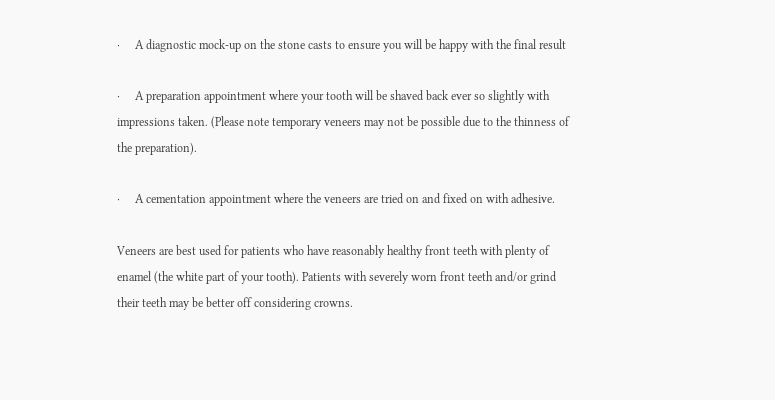·     A diagnostic mock-up on the stone casts to ensure you will be happy with the final result

·     A preparation appointment where your tooth will be shaved back ever so slightly with impressions taken. (Please note temporary veneers may not be possible due to the thinness of the preparation).

·     A cementation appointment where the veneers are tried on and fixed on with adhesive.

Veneers are best used for patients who have reasonably healthy front teeth with plenty of enamel (the white part of your tooth). Patients with severely worn front teeth and/or grind their teeth may be better off considering crowns.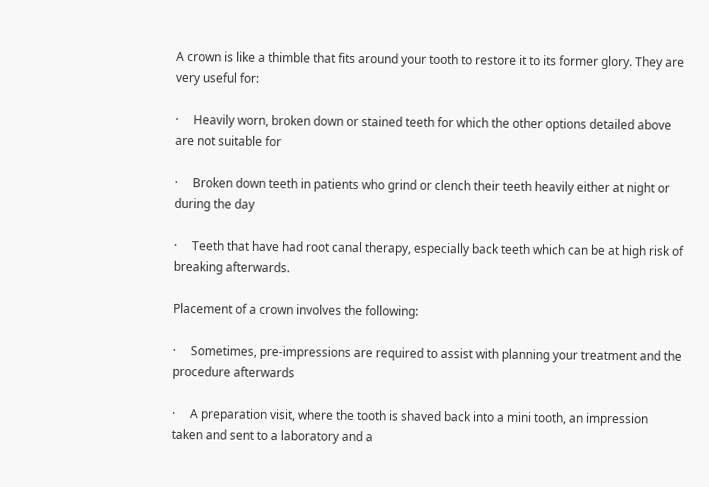A crown is like a thimble that fits around your tooth to restore it to its former glory. They are very useful for:

·     Heavily worn, broken down or stained teeth for which the other options detailed above are not suitable for

·     Broken down teeth in patients who grind or clench their teeth heavily either at night or during the day

·     Teeth that have had root canal therapy, especially back teeth which can be at high risk of breaking afterwards.

Placement of a crown involves the following:

·     Sometimes, pre-impressions are required to assist with planning your treatment and the procedure afterwards

·     A preparation visit, where the tooth is shaved back into a mini tooth, an impression taken and sent to a laboratory and a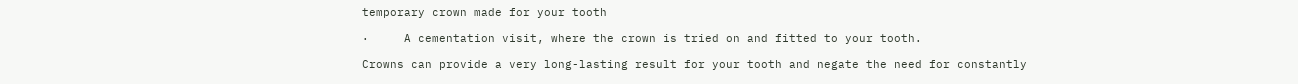temporary crown made for your tooth

·     A cementation visit, where the crown is tried on and fitted to your tooth.

Crowns can provide a very long-lasting result for your tooth and negate the need for constantly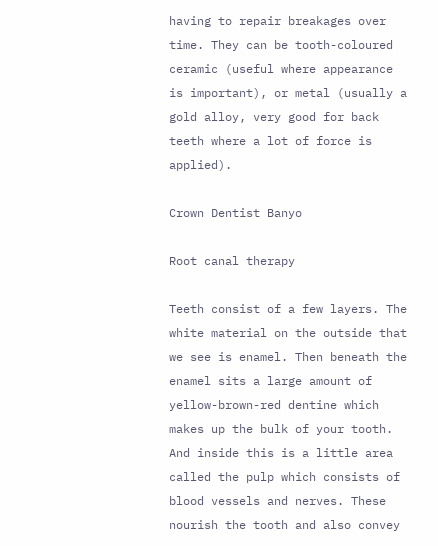having to repair breakages over time. They can be tooth-coloured ceramic (useful where appearance is important), or metal (usually a gold alloy, very good for back teeth where a lot of force is applied).

Crown Dentist Banyo

Root canal therapy

Teeth consist of a few layers. The white material on the outside that we see is enamel. Then beneath the enamel sits a large amount of yellow-brown-red dentine which makes up the bulk of your tooth. And inside this is a little area called the pulp which consists of blood vessels and nerves. These nourish the tooth and also convey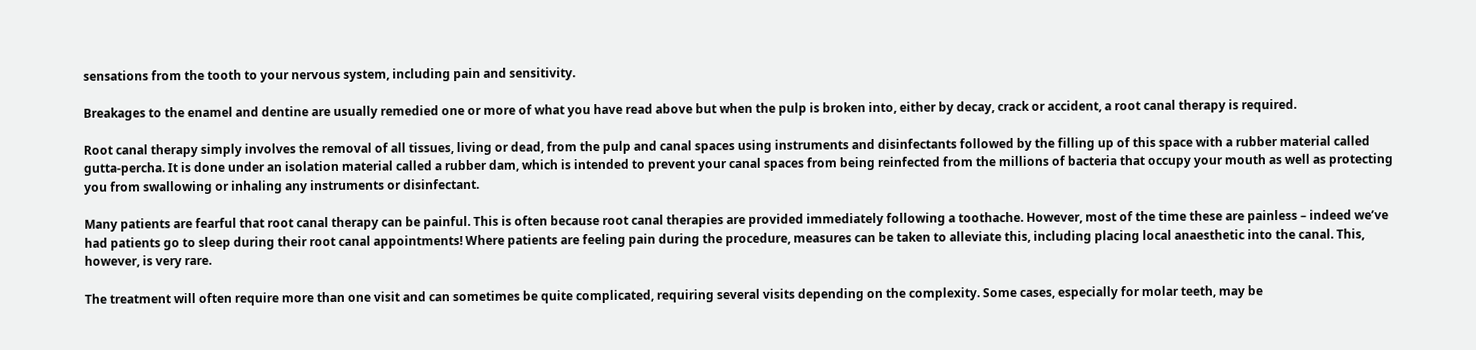sensations from the tooth to your nervous system, including pain and sensitivity.

Breakages to the enamel and dentine are usually remedied one or more of what you have read above but when the pulp is broken into, either by decay, crack or accident, a root canal therapy is required.

Root canal therapy simply involves the removal of all tissues, living or dead, from the pulp and canal spaces using instruments and disinfectants followed by the filling up of this space with a rubber material called gutta-percha. It is done under an isolation material called a rubber dam, which is intended to prevent your canal spaces from being reinfected from the millions of bacteria that occupy your mouth as well as protecting you from swallowing or inhaling any instruments or disinfectant.

Many patients are fearful that root canal therapy can be painful. This is often because root canal therapies are provided immediately following a toothache. However, most of the time these are painless – indeed we’ve had patients go to sleep during their root canal appointments! Where patients are feeling pain during the procedure, measures can be taken to alleviate this, including placing local anaesthetic into the canal. This, however, is very rare.

The treatment will often require more than one visit and can sometimes be quite complicated, requiring several visits depending on the complexity. Some cases, especially for molar teeth, may be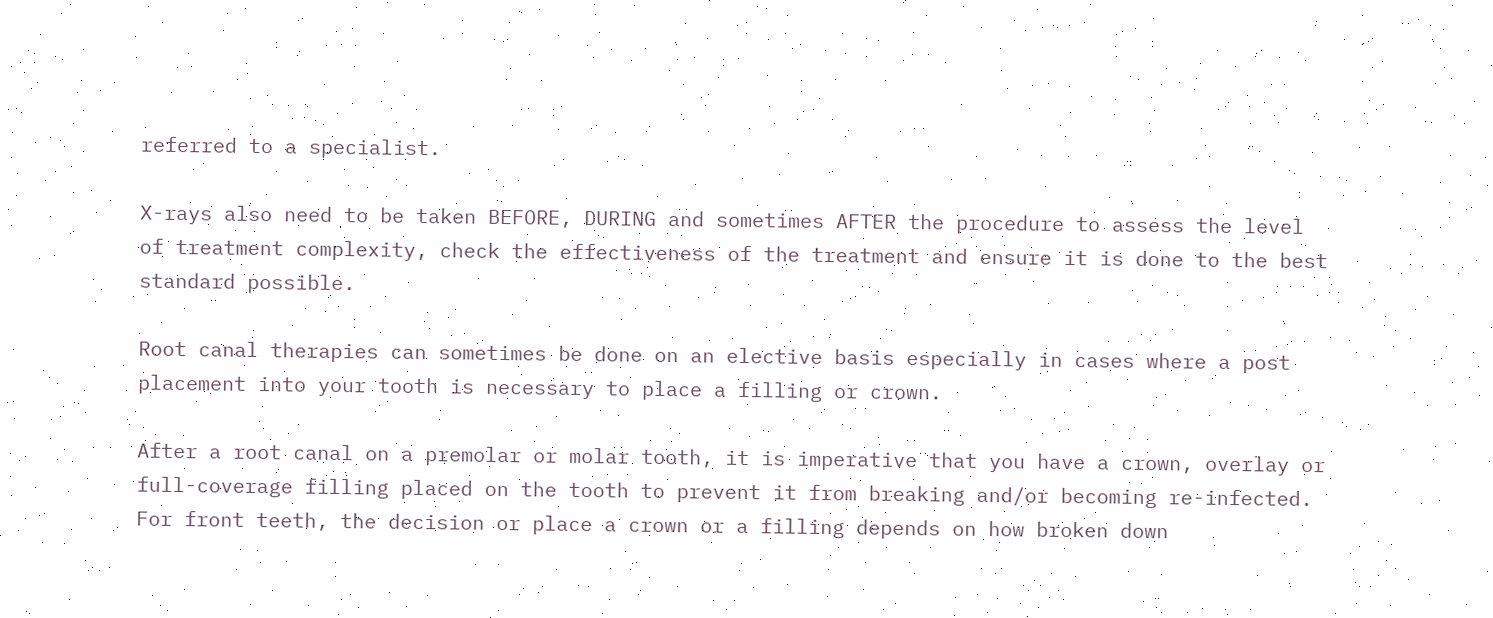referred to a specialist.

X-rays also need to be taken BEFORE, DURING and sometimes AFTER the procedure to assess the level of treatment complexity, check the effectiveness of the treatment and ensure it is done to the best standard possible.

Root canal therapies can sometimes be done on an elective basis especially in cases where a post placement into your tooth is necessary to place a filling or crown.

After a root canal on a premolar or molar tooth, it is imperative that you have a crown, overlay or full-coverage filling placed on the tooth to prevent it from breaking and/or becoming re-infected. For front teeth, the decision or place a crown or a filling depends on how broken down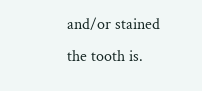and/or stained the tooth is.